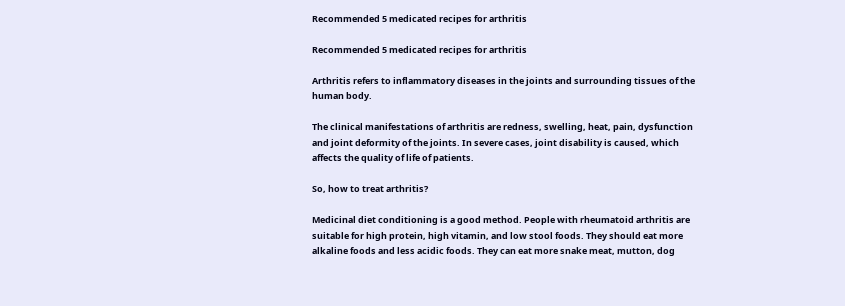Recommended 5 medicated recipes for arthritis

Recommended 5 medicated recipes for arthritis

Arthritis refers to inflammatory diseases in the joints and surrounding tissues of the human body.

The clinical manifestations of arthritis are redness, swelling, heat, pain, dysfunction and joint deformity of the joints. In severe cases, joint disability is caused, which affects the quality of life of patients.

So, how to treat arthritis?

Medicinal diet conditioning is a good method. People with rheumatoid arthritis are suitable for high protein, high vitamin, and low stool foods. They should eat more alkaline foods and less acidic foods. They can eat more snake meat, mutton, dog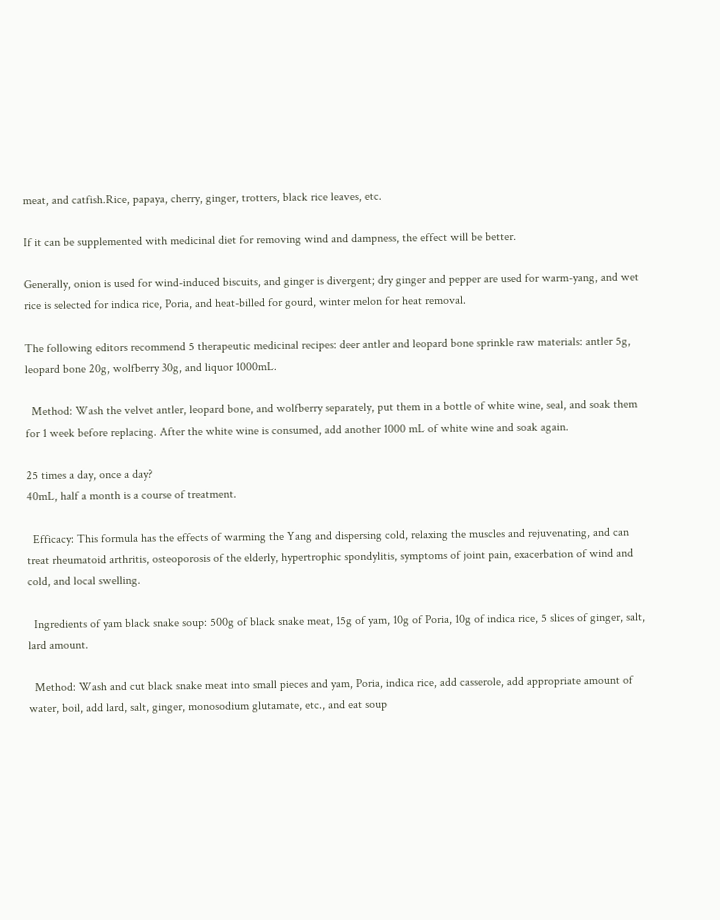meat, and catfish.Rice, papaya, cherry, ginger, trotters, black rice leaves, etc.

If it can be supplemented with medicinal diet for removing wind and dampness, the effect will be better.

Generally, onion is used for wind-induced biscuits, and ginger is divergent; dry ginger and pepper are used for warm-yang, and wet rice is selected for indica rice, Poria, and heat-billed for gourd, winter melon for heat removal.

The following editors recommend 5 therapeutic medicinal recipes: deer antler and leopard bone sprinkle raw materials: antler 5g, leopard bone 20g, wolfberry 30g, and liquor 1000mL.

  Method: Wash the velvet antler, leopard bone, and wolfberry separately, put them in a bottle of white wine, seal, and soak them for 1 week before replacing. After the white wine is consumed, add another 1000 mL of white wine and soak again.

25 times a day, once a day?
40mL, half a month is a course of treatment.

  Efficacy: This formula has the effects of warming the Yang and dispersing cold, relaxing the muscles and rejuvenating, and can treat rheumatoid arthritis, osteoporosis of the elderly, hypertrophic spondylitis, symptoms of joint pain, exacerbation of wind and cold, and local swelling.

  Ingredients of yam black snake soup: 500g of black snake meat, 15g of yam, 10g of Poria, 10g of indica rice, 5 slices of ginger, salt, lard amount.

  Method: Wash and cut black snake meat into small pieces and yam, Poria, indica rice, add casserole, add appropriate amount of water, boil, add lard, salt, ginger, monosodium glutamate, etc., and eat soup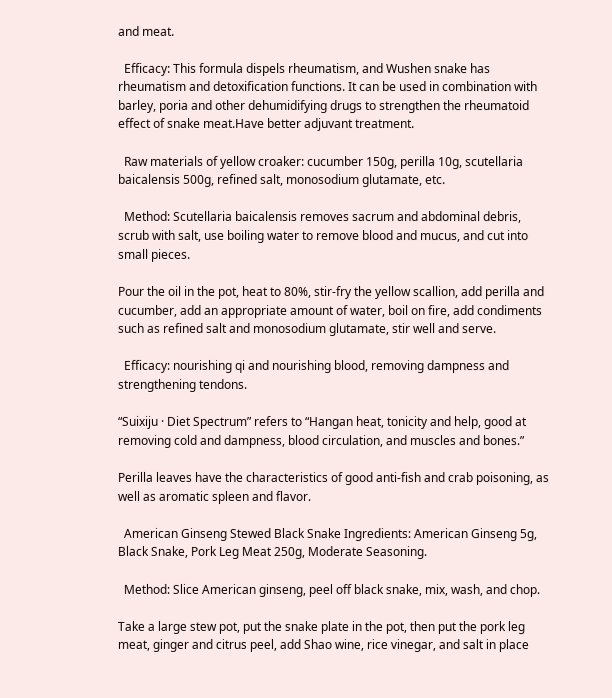and meat.

  Efficacy: This formula dispels rheumatism, and Wushen snake has rheumatism and detoxification functions. It can be used in combination with barley, poria and other dehumidifying drugs to strengthen the rheumatoid effect of snake meat.Have better adjuvant treatment.

  Raw materials of yellow croaker: cucumber 150g, perilla 10g, scutellaria baicalensis 500g, refined salt, monosodium glutamate, etc.

  Method: Scutellaria baicalensis removes sacrum and abdominal debris, scrub with salt, use boiling water to remove blood and mucus, and cut into small pieces.

Pour the oil in the pot, heat to 80%, stir-fry the yellow scallion, add perilla and cucumber, add an appropriate amount of water, boil on fire, add condiments such as refined salt and monosodium glutamate, stir well and serve.

  Efficacy: nourishing qi and nourishing blood, removing dampness and strengthening tendons.

“Suixiju · Diet Spectrum” refers to “Hangan heat, tonicity and help, good at removing cold and dampness, blood circulation, and muscles and bones.”

Perilla leaves have the characteristics of good anti-fish and crab poisoning, as well as aromatic spleen and flavor.

  American Ginseng Stewed Black Snake Ingredients: American Ginseng 5g, Black Snake, Pork Leg Meat 250g, Moderate Seasoning.

  Method: Slice American ginseng, peel off black snake, mix, wash, and chop.

Take a large stew pot, put the snake plate in the pot, then put the pork leg meat, ginger and citrus peel, add Shao wine, rice vinegar, and salt in place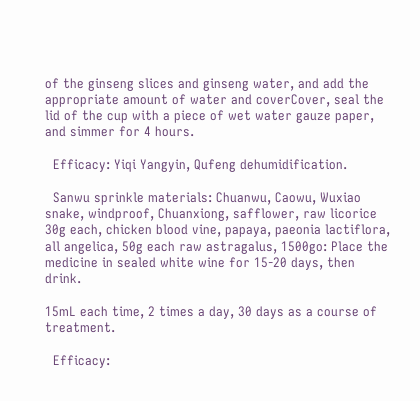of the ginseng slices and ginseng water, and add the appropriate amount of water and coverCover, seal the lid of the cup with a piece of wet water gauze paper, and simmer for 4 hours.

  Efficacy: Yiqi Yangyin, Qufeng dehumidification.

  Sanwu sprinkle materials: Chuanwu, Caowu, Wuxiao snake, windproof, Chuanxiong, safflower, raw licorice 30g each, chicken blood vine, papaya, paeonia lactiflora, all angelica, 50g each raw astragalus, 1500go: Place the medicine in sealed white wine for 15-20 days, then drink.

15mL each time, 2 times a day, 30 days as a course of treatment.

  Efficacy: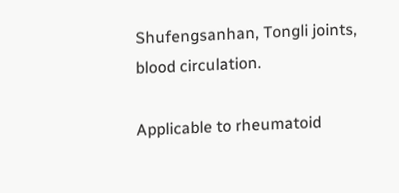Shufengsanhan, Tongli joints, blood circulation.

Applicable to rheumatoid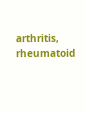arthritis, rheumatoid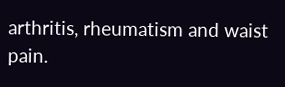arthritis, rheumatism and waist pain.